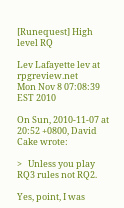[Runequest] High level RQ

Lev Lafayette lev at rpgreview.net
Mon Nov 8 07:08:39 EST 2010

On Sun, 2010-11-07 at 20:52 +0800, David Cake wrote:

>   Unless you play RQ3 rules not RQ2.

Yes, point, I was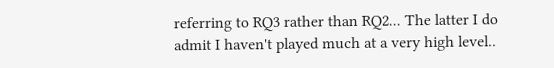referring to RQ3 rather than RQ2... The latter I do
admit I haven't played much at a very high level..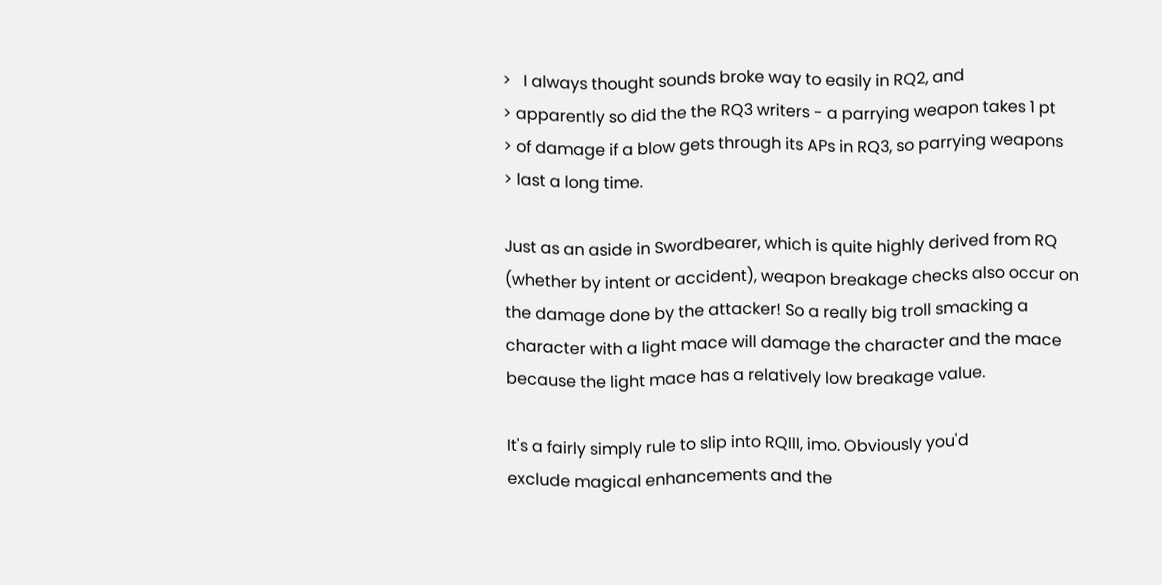>   I always thought sounds broke way to easily in RQ2, and
> apparently so did the the RQ3 writers - a parrying weapon takes 1 pt
> of damage if a blow gets through its APs in RQ3, so parrying weapons
> last a long time.

Just as an aside in Swordbearer, which is quite highly derived from RQ
(whether by intent or accident), weapon breakage checks also occur on
the damage done by the attacker! So a really big troll smacking a
character with a light mace will damage the character and the mace
because the light mace has a relatively low breakage value.

It's a fairly simply rule to slip into RQIII, imo. Obviously you'd
exclude magical enhancements and the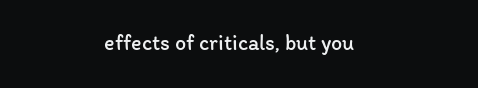effects of criticals, but you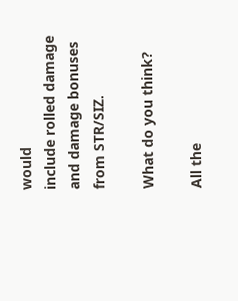would
include rolled damage and damage bonuses from STR/SIZ.

What do you think?

All the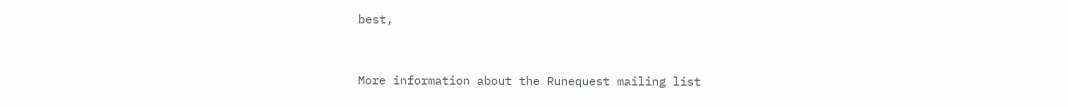best,


More information about the Runequest mailing list